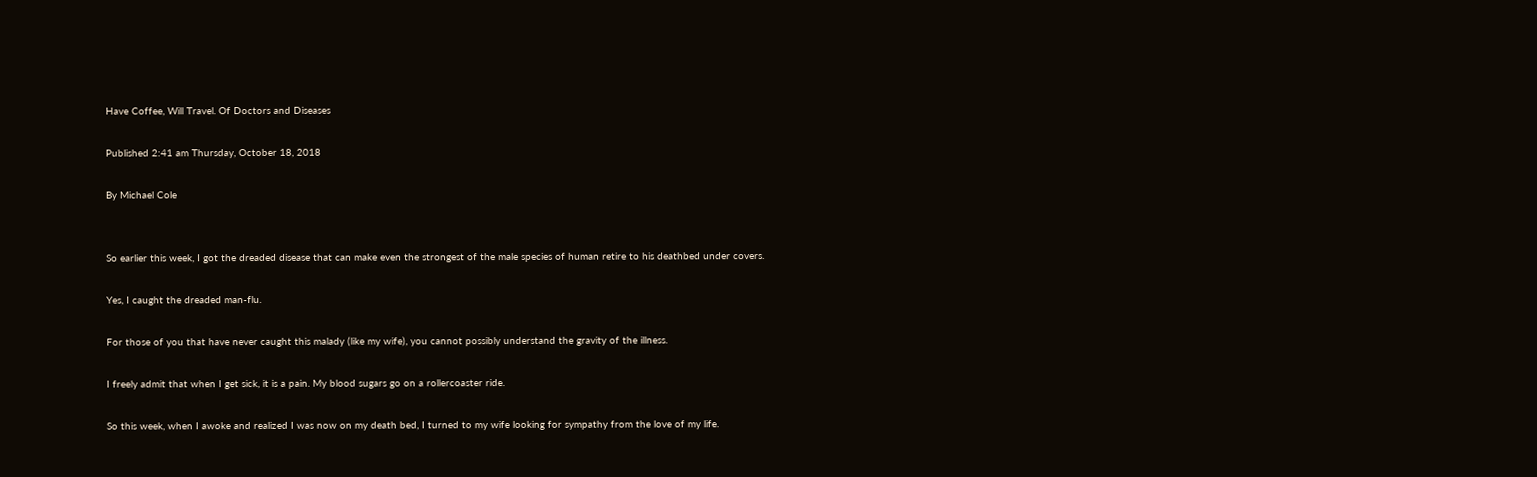Have Coffee, Will Travel. Of Doctors and Diseases

Published 2:41 am Thursday, October 18, 2018

By Michael Cole


So earlier this week, I got the dreaded disease that can make even the strongest of the male species of human retire to his deathbed under covers.

Yes, I caught the dreaded man-flu.

For those of you that have never caught this malady (like my wife), you cannot possibly understand the gravity of the illness.

I freely admit that when I get sick, it is a pain. My blood sugars go on a rollercoaster ride.

So this week, when I awoke and realized I was now on my death bed, I turned to my wife looking for sympathy from the love of my life.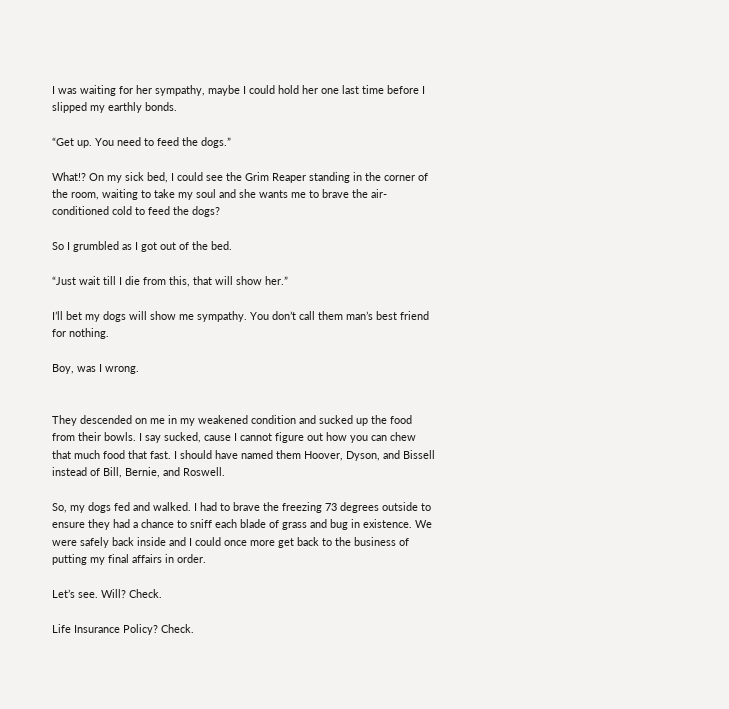I was waiting for her sympathy, maybe I could hold her one last time before I slipped my earthly bonds.

“Get up. You need to feed the dogs.”

What!? On my sick bed, I could see the Grim Reaper standing in the corner of the room, waiting to take my soul and she wants me to brave the air-conditioned cold to feed the dogs?

So I grumbled as I got out of the bed.

“Just wait till I die from this, that will show her.”

I’ll bet my dogs will show me sympathy. You don’t call them man’s best friend for nothing.

Boy, was I wrong.


They descended on me in my weakened condition and sucked up the food from their bowls. I say sucked, cause I cannot figure out how you can chew that much food that fast. I should have named them Hoover, Dyson, and Bissell instead of Bill, Bernie, and Roswell.

So, my dogs fed and walked. I had to brave the freezing 73 degrees outside to ensure they had a chance to sniff each blade of grass and bug in existence. We were safely back inside and I could once more get back to the business of putting my final affairs in order.

Let’s see. Will? Check.

Life Insurance Policy? Check.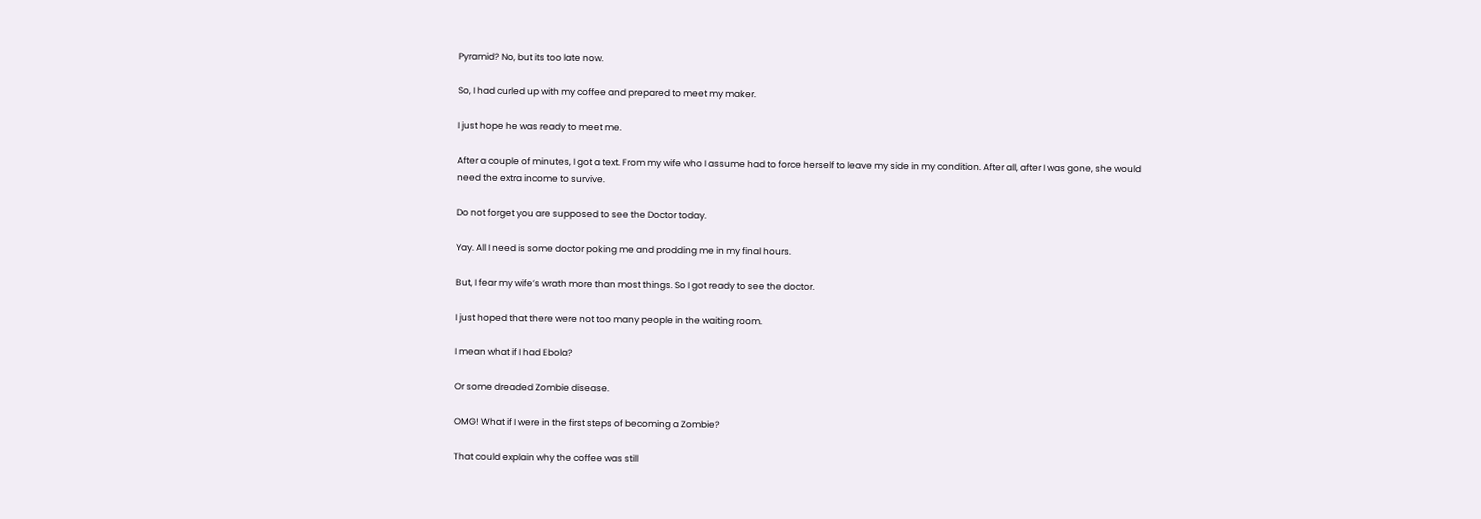Pyramid? No, but its too late now.

So, I had curled up with my coffee and prepared to meet my maker.

I just hope he was ready to meet me.

After a couple of minutes, I got a text. From my wife who I assume had to force herself to leave my side in my condition. After all, after I was gone, she would need the extra income to survive.

Do not forget you are supposed to see the Doctor today.

Yay. All I need is some doctor poking me and prodding me in my final hours.

But, I fear my wife’s wrath more than most things. So I got ready to see the doctor.

I just hoped that there were not too many people in the waiting room.

I mean what if I had Ebola?

Or some dreaded Zombie disease.

OMG! What if I were in the first steps of becoming a Zombie?

That could explain why the coffee was still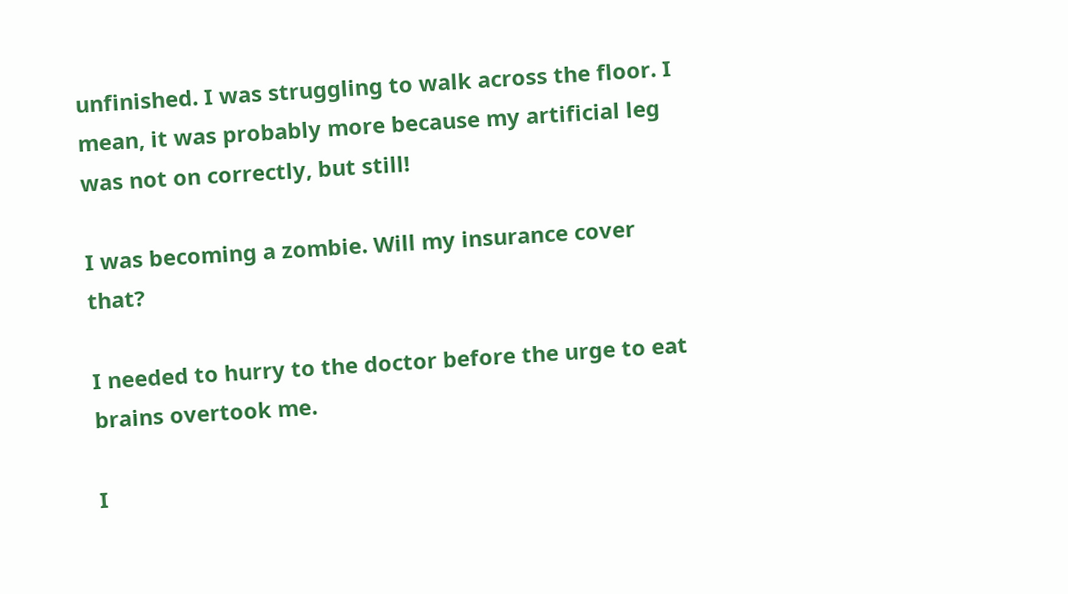unfinished. I was struggling to walk across the floor. I mean, it was probably more because my artificial leg was not on correctly, but still!

I was becoming a zombie. Will my insurance cover that?

I needed to hurry to the doctor before the urge to eat brains overtook me.

I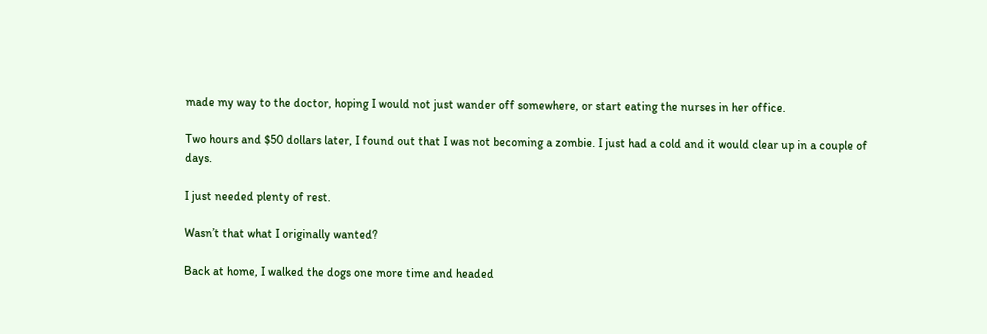made my way to the doctor, hoping I would not just wander off somewhere, or start eating the nurses in her office.

Two hours and $50 dollars later, I found out that I was not becoming a zombie. I just had a cold and it would clear up in a couple of days.

I just needed plenty of rest.

Wasn’t that what I originally wanted?

Back at home, I walked the dogs one more time and headed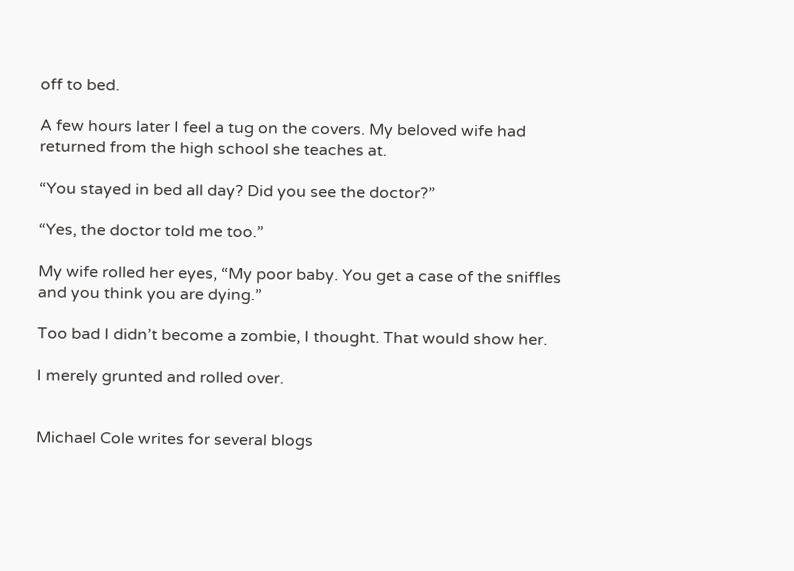off to bed.

A few hours later I feel a tug on the covers. My beloved wife had returned from the high school she teaches at.

“You stayed in bed all day? Did you see the doctor?”

“Yes, the doctor told me too.”

My wife rolled her eyes, “My poor baby. You get a case of the sniffles and you think you are dying.”

Too bad I didn’t become a zombie, I thought. That would show her.

I merely grunted and rolled over.


Michael Cole writes for several blogs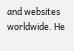and websites worldwide. He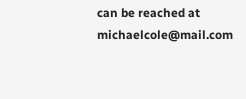can be reached at michaelcole@mail.com